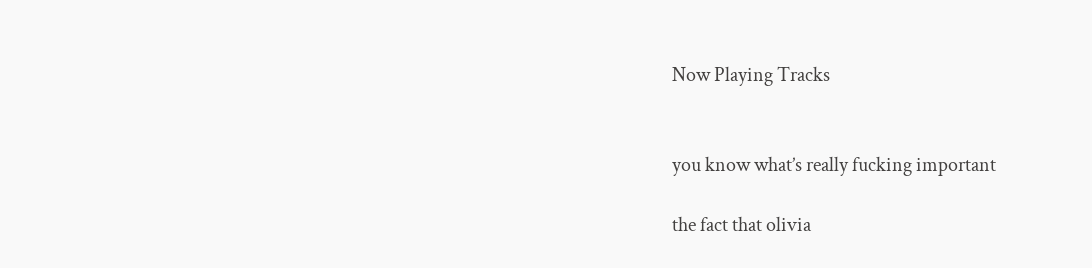Now Playing Tracks


you know what’s really fucking important

the fact that olivia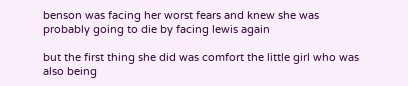benson was facing her worst fears and knew she was probably going to die by facing lewis again

but the first thing she did was comfort the little girl who was also being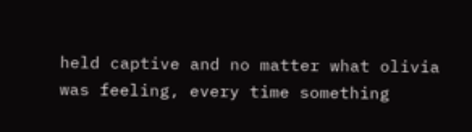held captive and no matter what olivia was feeling, every time something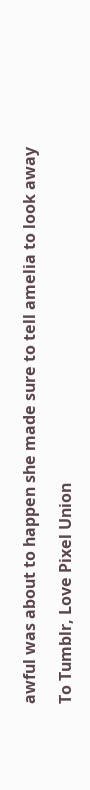awful was about to happen she made sure to tell amelia to look away

To Tumblr, Love Pixel Union